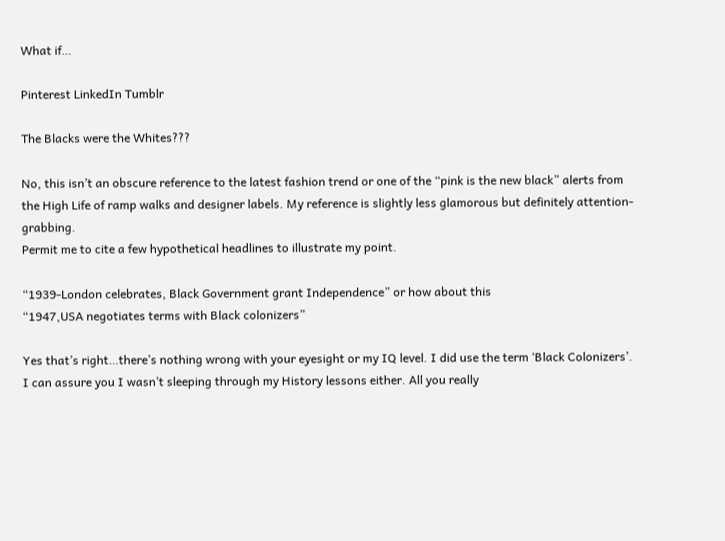What if…

Pinterest LinkedIn Tumblr

The Blacks were the Whites???

No, this isn’t an obscure reference to the latest fashion trend or one of the “pink is the new black” alerts from the High Life of ramp walks and designer labels. My reference is slightly less glamorous but definitely attention-grabbing.
Permit me to cite a few hypothetical headlines to illustrate my point.

“1939-London celebrates, Black Government grant Independence” or how about this
“1947,USA negotiates terms with Black colonizers”

Yes that’s right…there’s nothing wrong with your eyesight or my IQ level. I did use the term ‘Black Colonizers’. I can assure you I wasn’t sleeping through my History lessons either. All you really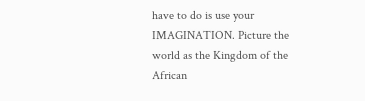have to do is use your IMAGINATION. Picture the world as the Kingdom of the African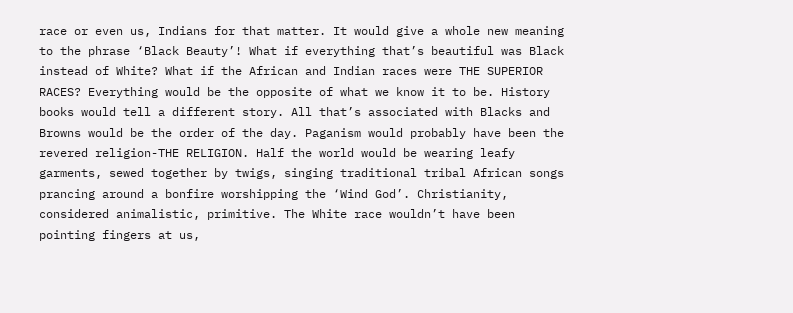race or even us, Indians for that matter. It would give a whole new meaning to the phrase ‘Black Beauty’! What if everything that’s beautiful was Black instead of White? What if the African and Indian races were THE SUPERIOR RACES? Everything would be the opposite of what we know it to be. History books would tell a different story. All that’s associated with Blacks and Browns would be the order of the day. Paganism would probably have been the revered religion-THE RELIGION. Half the world would be wearing leafy garments, sewed together by twigs, singing traditional tribal African songs prancing around a bonfire worshipping the ‘Wind God’. Christianity, considered animalistic, primitive. The White race wouldn’t have been pointing fingers at us,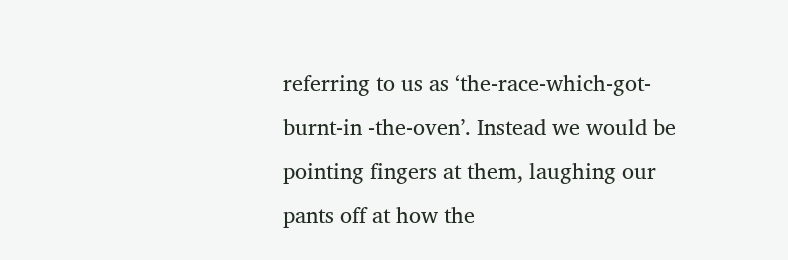referring to us as ‘the-race-which-got-burnt-in -the-oven’. Instead we would be pointing fingers at them, laughing our pants off at how the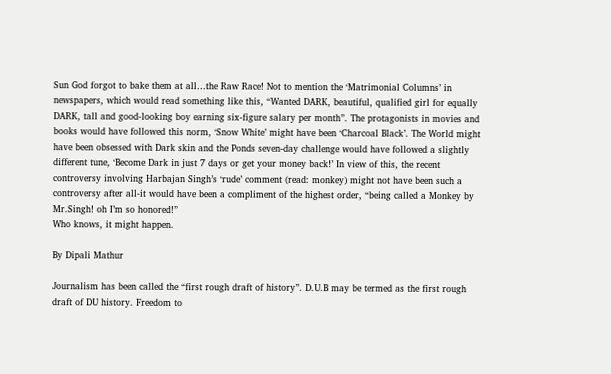Sun God forgot to bake them at all…the Raw Race! Not to mention the ‘Matrimonial Columns’ in newspapers, which would read something like this, “Wanted DARK, beautiful, qualified girl for equally DARK, tall and good-looking boy earning six-figure salary per month”. The protagonists in movies and books would have followed this norm, ‘Snow White’ might have been ‘Charcoal Black’. The World might have been obsessed with Dark skin and the Ponds seven-day challenge would have followed a slightly different tune, ‘Become Dark in just 7 days or get your money back!’ In view of this, the recent controversy involving Harbajan Singh’s ‘rude’ comment (read: monkey) might not have been such a controversy after all-it would have been a compliment of the highest order, “being called a Monkey by Mr.Singh! oh I’m so honored!”
Who knows, it might happen.

By Dipali Mathur

Journalism has been called the “first rough draft of history”. D.U.B may be termed as the first rough draft of DU history. Freedom to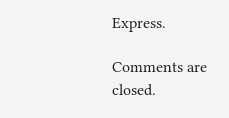Express.

Comments are closed.